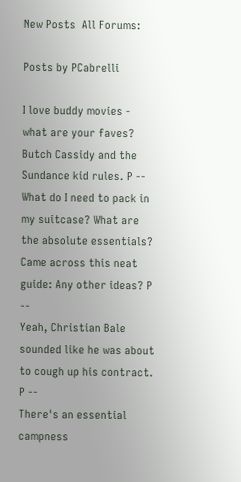New Posts  All Forums:

Posts by PCabrelli

I love buddy movies - what are your faves? Butch Cassidy and the Sundance kid rules. P --
What do I need to pack in my suitcase? What are the absolute essentials? Came across this neat guide: Any other ideas? P --
Yeah, Christian Bale sounded like he was about to cough up his contract. P --
There's an essential campness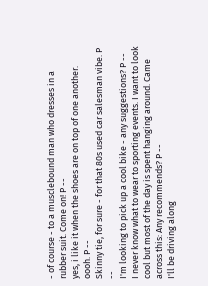- of course - to a musclebound man who dresses in a rubber suit. Come on! P --
yes, i like it when the shoes are on top of one another. oooh. P --
Skinny tie, for sure - for that 80s used car salesman vibe. P --
I'm looking to pick up a cool bike - any suggestions? P --
I never know what to wear to sporting events. I want to look cool but most of the day is spent hanging around. Came across this: Any recommends? P --
I'll be driving along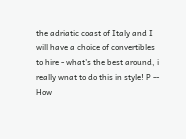the adriatic coast of Italy and I will have a choice of convertibles to hire - what's the best around, i really wnat to do this in style! P --
How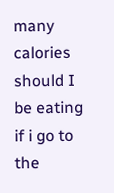many calories should I be eating if i go to the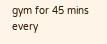gym for 45 mins every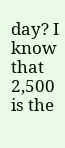day? I know that 2,500 is the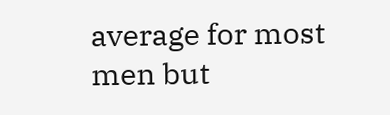average for most men but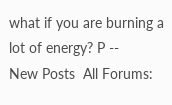what if you are burning a lot of energy? P --
New Posts  All Forums: